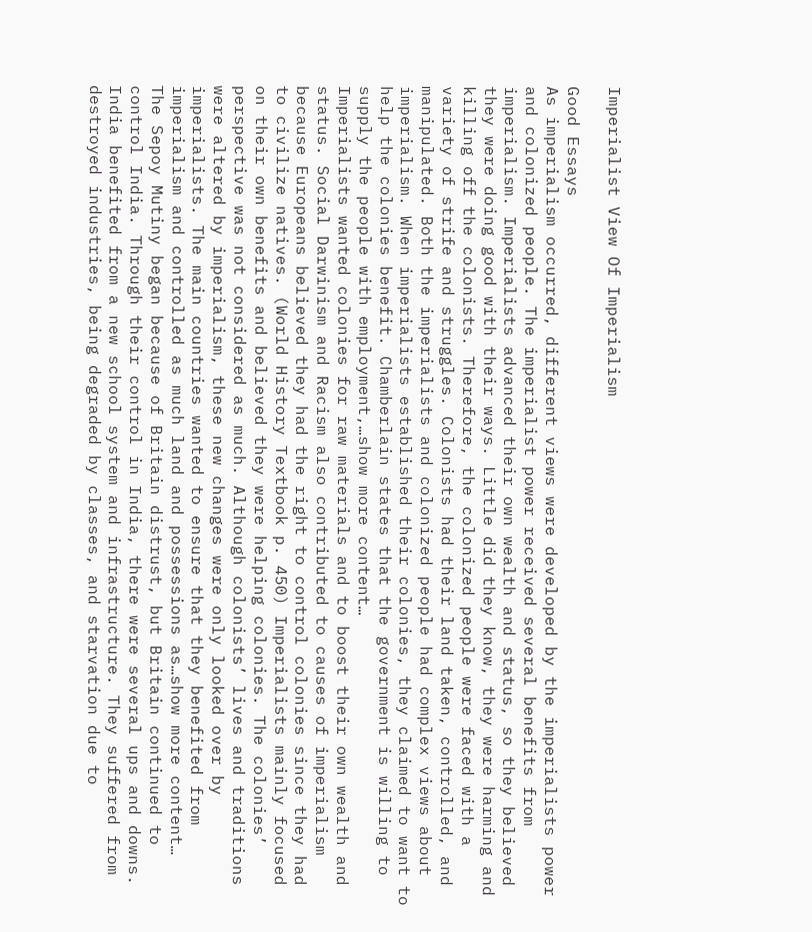Imperialist View Of Imperialism

Good Essays
As imperialism occurred, different views were developed by the imperialists power and colonized people. The imperialist power received several benefits from imperialism. Imperialists advanced their own wealth and status, so they believed they were doing good with their ways. Little did they know, they were harming and killing off the colonists. Therefore, the colonized people were faced with a variety of strife and struggles. Colonists had their land taken, controlled, and manipulated. Both the imperialists and colonized people had complex views about imperialism. When imperialists established their colonies, they claimed to want to help the colonies benefit. Chamberlain states that the government is willing to supply the people with employment,…show more content…
Imperialists wanted colonies for raw materials and to boost their own wealth and status. Social Darwinism and Racism also contributed to causes of imperialism because Europeans believed they had the right to control colonies since they had to civilize natives. (World History Textbook p. 450) Imperialists mainly focused on their own benefits and believed they were helping colonies. The colonies’ perspective was not considered as much. Although colonists’ lives and traditions were altered by imperialism, these new changes were only looked over by imperialists. The main countries wanted to ensure that they benefited from imperialism and controlled as much land and possessions as…show more content…
The Sepoy Mutiny began because of Britain distrust, but Britain continued to control India. Through their control in India, there were several ups and downs. India benefited from a new school system and infrastructure. They suffered from destroyed industries, being degraded by classes, and starvation due to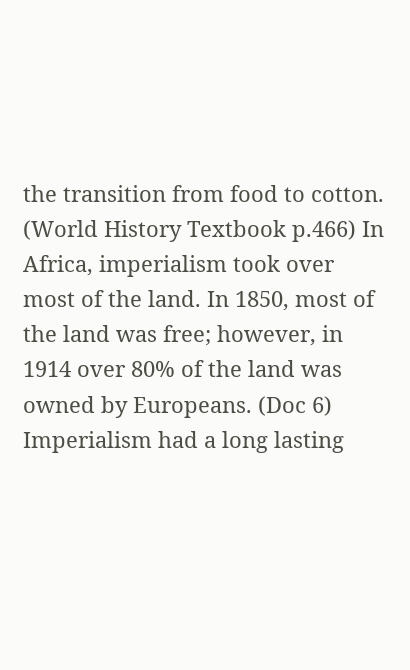the transition from food to cotton. (World History Textbook p.466) In Africa, imperialism took over most of the land. In 1850, most of the land was free; however, in 1914 over 80% of the land was owned by Europeans. (Doc 6) Imperialism had a long lasting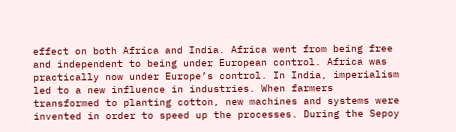effect on both Africa and India. Africa went from being free and independent to being under European control. Africa was practically now under Europe’s control. In India, imperialism led to a new influence in industries. When farmers transformed to planting cotton, new machines and systems were invented in order to speed up the processes. During the Sepoy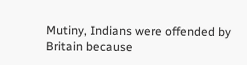Mutiny, Indians were offended by Britain because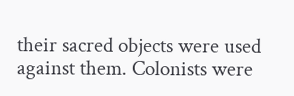their sacred objects were used against them. Colonists were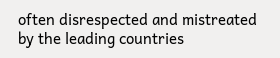often disrespected and mistreated by the leading countries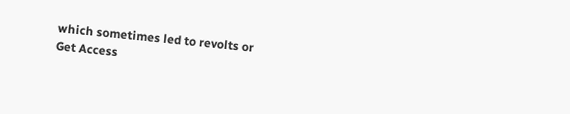which sometimes led to revolts or
Get Access